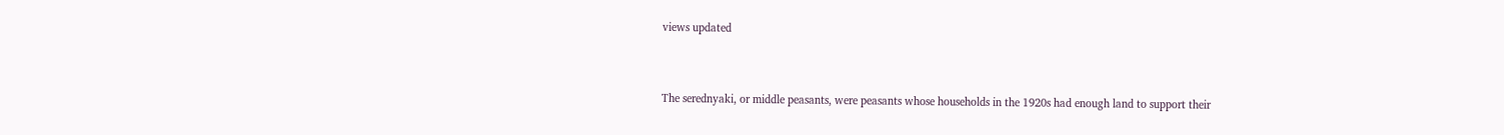views updated


The serednyaki, or middle peasants, were peasants whose households in the 1920s had enough land to support their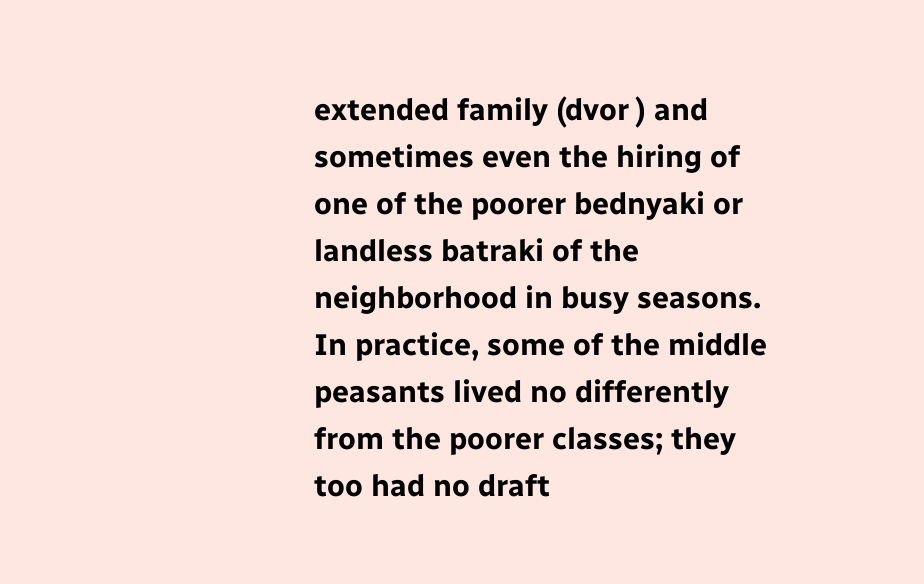extended family (dvor ) and sometimes even the hiring of one of the poorer bednyaki or landless batraki of the neighborhood in busy seasons. In practice, some of the middle peasants lived no differently from the poorer classes; they too had no draft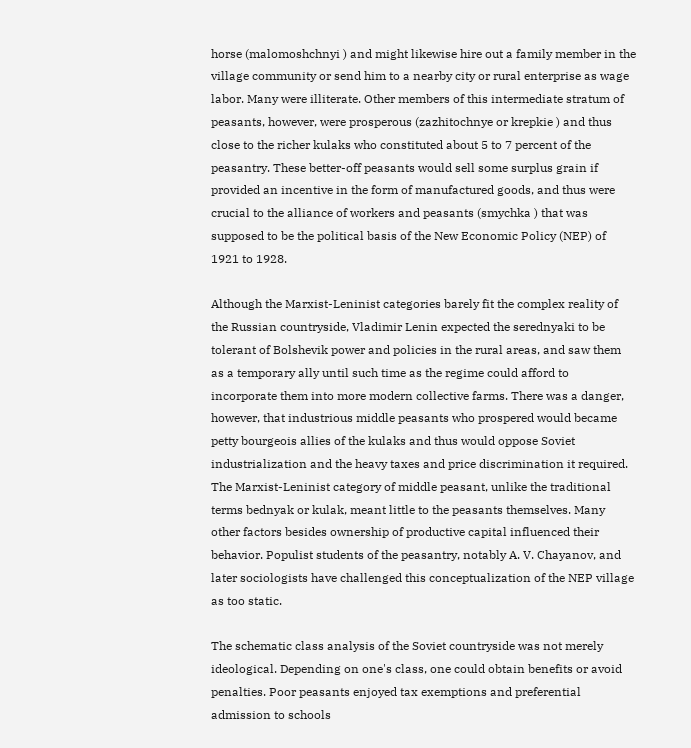horse (malomoshchnyi ) and might likewise hire out a family member in the village community or send him to a nearby city or rural enterprise as wage labor. Many were illiterate. Other members of this intermediate stratum of peasants, however, were prosperous (zazhitochnye or krepkie ) and thus close to the richer kulaks who constituted about 5 to 7 percent of the peasantry. These better-off peasants would sell some surplus grain if provided an incentive in the form of manufactured goods, and thus were crucial to the alliance of workers and peasants (smychka ) that was supposed to be the political basis of the New Economic Policy (NEP) of 1921 to 1928.

Although the Marxist-Leninist categories barely fit the complex reality of the Russian countryside, Vladimir Lenin expected the serednyaki to be tolerant of Bolshevik power and policies in the rural areas, and saw them as a temporary ally until such time as the regime could afford to incorporate them into more modern collective farms. There was a danger, however, that industrious middle peasants who prospered would became petty bourgeois allies of the kulaks and thus would oppose Soviet industrialization and the heavy taxes and price discrimination it required. The Marxist-Leninist category of middle peasant, unlike the traditional terms bednyak or kulak, meant little to the peasants themselves. Many other factors besides ownership of productive capital influenced their behavior. Populist students of the peasantry, notably A. V. Chayanov, and later sociologists have challenged this conceptualization of the NEP village as too static.

The schematic class analysis of the Soviet countryside was not merely ideological. Depending on one's class, one could obtain benefits or avoid penalties. Poor peasants enjoyed tax exemptions and preferential admission to schools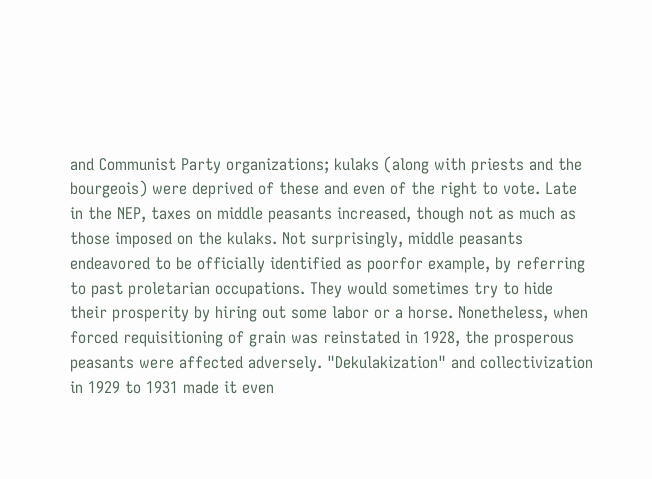and Communist Party organizations; kulaks (along with priests and the bourgeois) were deprived of these and even of the right to vote. Late in the NEP, taxes on middle peasants increased, though not as much as those imposed on the kulaks. Not surprisingly, middle peasants endeavored to be officially identified as poorfor example, by referring to past proletarian occupations. They would sometimes try to hide their prosperity by hiring out some labor or a horse. Nonetheless, when forced requisitioning of grain was reinstated in 1928, the prosperous peasants were affected adversely. "Dekulakization" and collectivization in 1929 to 1931 made it even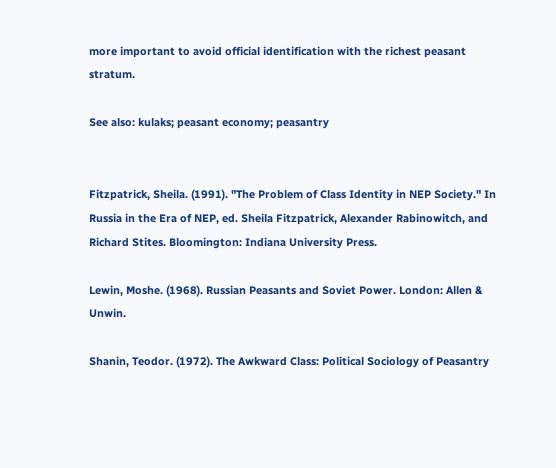more important to avoid official identification with the richest peasant stratum.

See also: kulaks; peasant economy; peasantry


Fitzpatrick, Sheila. (1991). "The Problem of Class Identity in NEP Society." In Russia in the Era of NEP, ed. Sheila Fitzpatrick, Alexander Rabinowitch, and Richard Stites. Bloomington: Indiana University Press.

Lewin, Moshe. (1968). Russian Peasants and Soviet Power. London: Allen & Unwin.

Shanin, Teodor. (1972). The Awkward Class: Political Sociology of Peasantry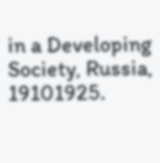in a Developing Society, Russia, 19101925.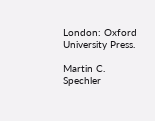London: Oxford University Press.

Martin C. Spechler